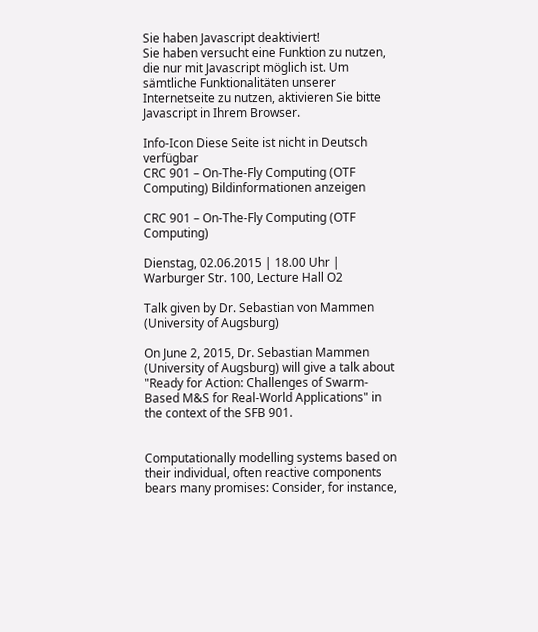Sie haben Javascript deaktiviert!
Sie haben versucht eine Funktion zu nutzen, die nur mit Javascript möglich ist. Um sämtliche Funktionalitäten unserer Internetseite zu nutzen, aktivieren Sie bitte Javascript in Ihrem Browser.

Info-Icon Diese Seite ist nicht in Deutsch verfügbar
CRC 901 – On-The-Fly Computing (OTF Computing) Bildinformationen anzeigen

CRC 901 – On-The-Fly Computing (OTF Computing)

Dienstag, 02.06.2015 | 18.00 Uhr | Warburger Str. 100, Lecture Hall O2

Talk given by Dr. Sebastian von Mammen (University of Augsburg)

On June 2, 2015, Dr. Sebastian Mammen (University of Augsburg) will give a talk about "Ready for Action: Challenges of Swarm-Based M&S for Real-World Applications" in the context of the SFB 901.


Computationally modelling systems based on their individual, often reactive components bears many promises: Consider, for instance,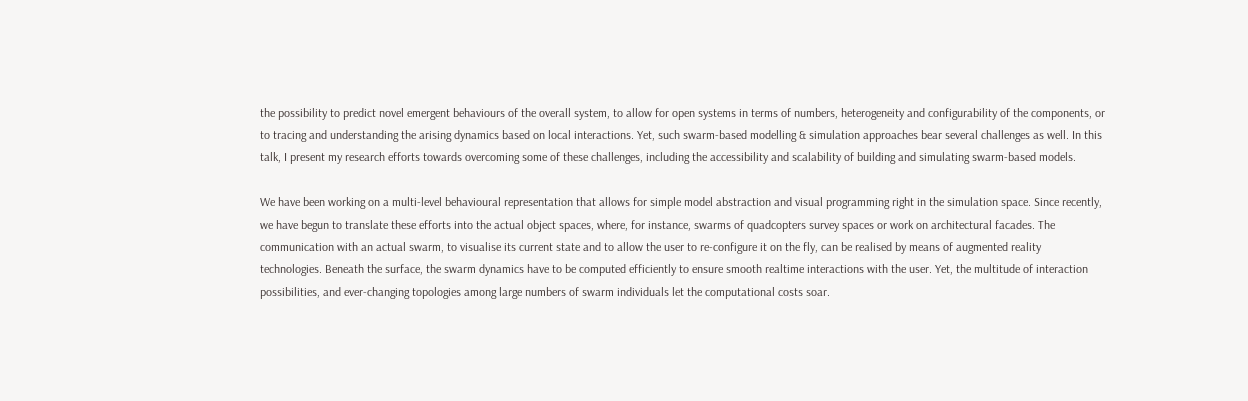the possibility to predict novel emergent behaviours of the overall system, to allow for open systems in terms of numbers, heterogeneity and configurability of the components, or to tracing and understanding the arising dynamics based on local interactions. Yet, such swarm-based modelling & simulation approaches bear several challenges as well. In this talk, I present my research efforts towards overcoming some of these challenges, including the accessibility and scalability of building and simulating swarm-based models.

We have been working on a multi-level behavioural representation that allows for simple model abstraction and visual programming right in the simulation space. Since recently, we have begun to translate these efforts into the actual object spaces, where, for instance, swarms of quadcopters survey spaces or work on architectural facades. The communication with an actual swarm, to visualise its current state and to allow the user to re-configure it on the fly, can be realised by means of augmented reality technologies. Beneath the surface, the swarm dynamics have to be computed efficiently to ensure smooth realtime interactions with the user. Yet, the multitude of interaction possibilities, and ever-changing topologies among large numbers of swarm individuals let the computational costs soar.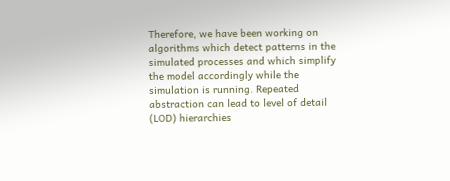Therefore, we have been working on  algorithms which detect patterns in the simulated processes and which simplify the model accordingly while the simulation is running. Repeated abstraction can lead to level of detail (LOD) hierarchies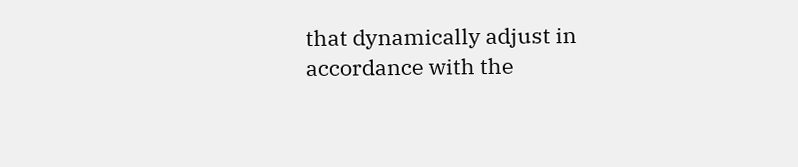that dynamically adjust in accordance with the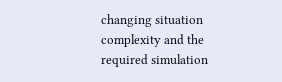changing situation complexity and the required simulation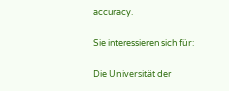accuracy.

Sie interessieren sich für:

Die Universität der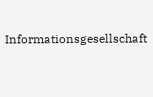Informationsgesellschaft